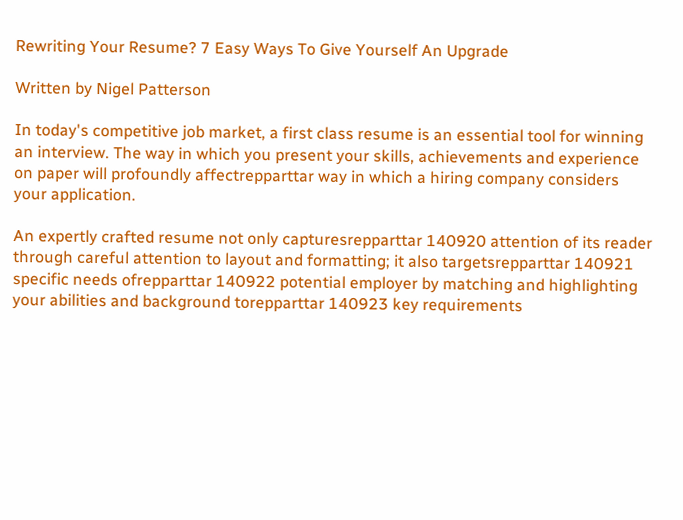Rewriting Your Resume? 7 Easy Ways To Give Yourself An Upgrade

Written by Nigel Patterson

In today's competitive job market, a first class resume is an essential tool for winning an interview. The way in which you present your skills, achievements and experience on paper will profoundly affectrepparttar way in which a hiring company considers your application.

An expertly crafted resume not only capturesrepparttar 140920 attention of its reader through careful attention to layout and formatting; it also targetsrepparttar 140921 specific needs ofrepparttar 140922 potential employer by matching and highlighting your abilities and background torepparttar 140923 key requirements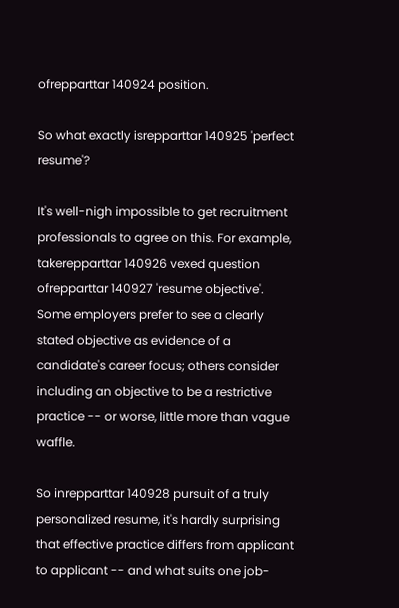ofrepparttar 140924 position.

So what exactly isrepparttar 140925 'perfect resume'?

It's well-nigh impossible to get recruitment professionals to agree on this. For example, takerepparttar 140926 vexed question ofrepparttar 140927 'resume objective'. Some employers prefer to see a clearly stated objective as evidence of a candidate's career focus; others consider including an objective to be a restrictive practice -- or worse, little more than vague waffle.

So inrepparttar 140928 pursuit of a truly personalized resume, it's hardly surprising that effective practice differs from applicant to applicant -- and what suits one job-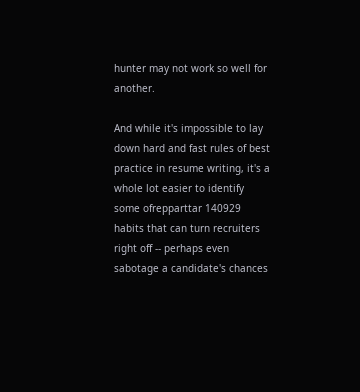hunter may not work so well for another.

And while it's impossible to lay down hard and fast rules of best practice in resume writing, it's a whole lot easier to identify some ofrepparttar 140929 habits that can turn recruiters right off -- perhaps even sabotage a candidate's chances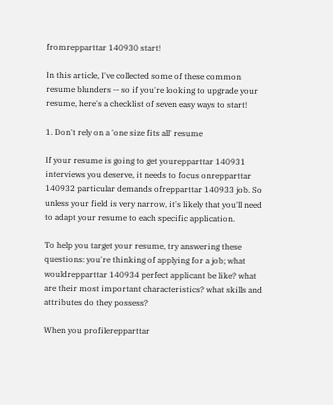fromrepparttar 140930 start!

In this article, I've collected some of these common resume blunders -- so if you're looking to upgrade your resume, here's a checklist of seven easy ways to start!

1. Don't rely on a 'one size fits all' resume

If your resume is going to get yourepparttar 140931 interviews you deserve, it needs to focus onrepparttar 140932 particular demands ofrepparttar 140933 job. So unless your field is very narrow, it's likely that you'll need to adapt your resume to each specific application.

To help you target your resume, try answering these questions: you're thinking of applying for a job; what wouldrepparttar 140934 perfect applicant be like? what are their most important characteristics? what skills and attributes do they possess?

When you profilerepparttar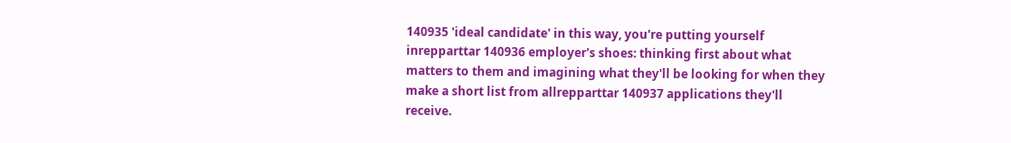140935 'ideal candidate' in this way, you're putting yourself inrepparttar 140936 employer's shoes: thinking first about what matters to them and imagining what they'll be looking for when they make a short list from allrepparttar 140937 applications they'll receive.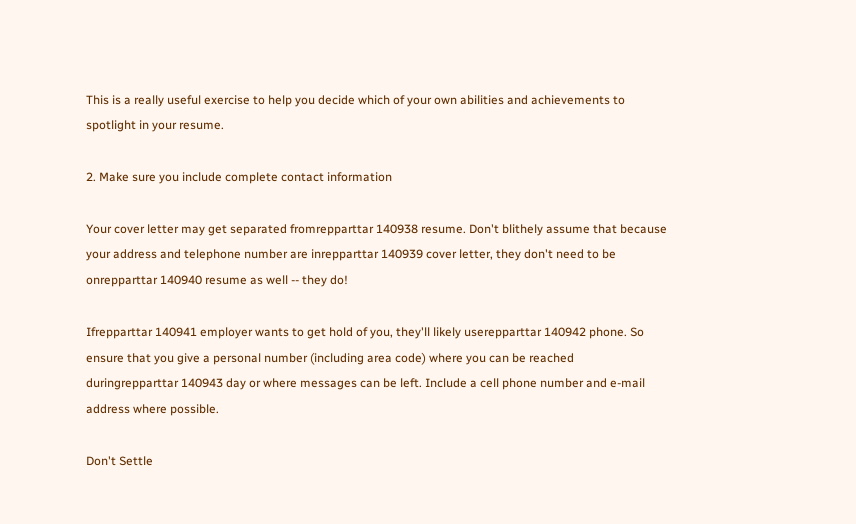This is a really useful exercise to help you decide which of your own abilities and achievements to spotlight in your resume.

2. Make sure you include complete contact information

Your cover letter may get separated fromrepparttar 140938 resume. Don't blithely assume that because your address and telephone number are inrepparttar 140939 cover letter, they don't need to be onrepparttar 140940 resume as well -- they do!

Ifrepparttar 140941 employer wants to get hold of you, they'll likely userepparttar 140942 phone. So ensure that you give a personal number (including area code) where you can be reached duringrepparttar 140943 day or where messages can be left. Include a cell phone number and e-mail address where possible.

Don't Settle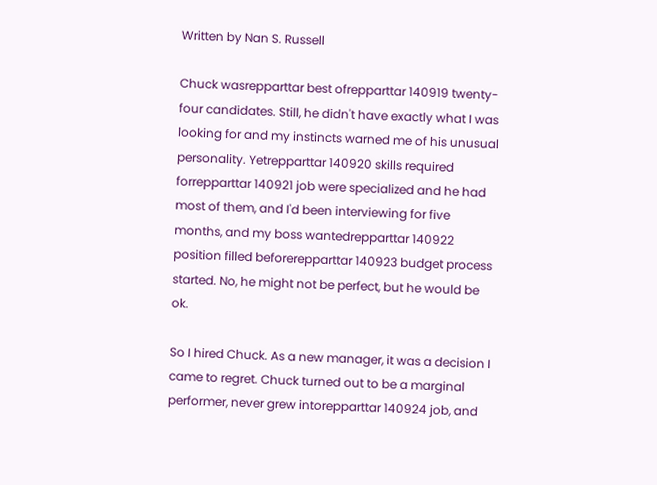Written by Nan S. Russell

Chuck wasrepparttar best ofrepparttar 140919 twenty-four candidates. Still, he didn't have exactly what I was looking for and my instincts warned me of his unusual personality. Yetrepparttar 140920 skills required forrepparttar 140921 job were specialized and he had most of them, and I'd been interviewing for five months, and my boss wantedrepparttar 140922 position filled beforerepparttar 140923 budget process started. No, he might not be perfect, but he would be ok.

So I hired Chuck. As a new manager, it was a decision I came to regret. Chuck turned out to be a marginal performer, never grew intorepparttar 140924 job, and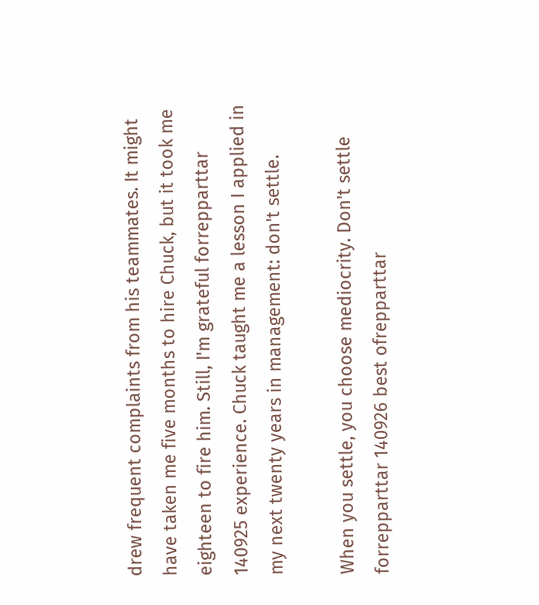drew frequent complaints from his teammates. It might have taken me five months to hire Chuck, but it took me eighteen to fire him. Still, I'm grateful forrepparttar 140925 experience. Chuck taught me a lesson I applied in my next twenty years in management: don't settle.

When you settle, you choose mediocrity. Don't settle forrepparttar 140926 best ofrepparttar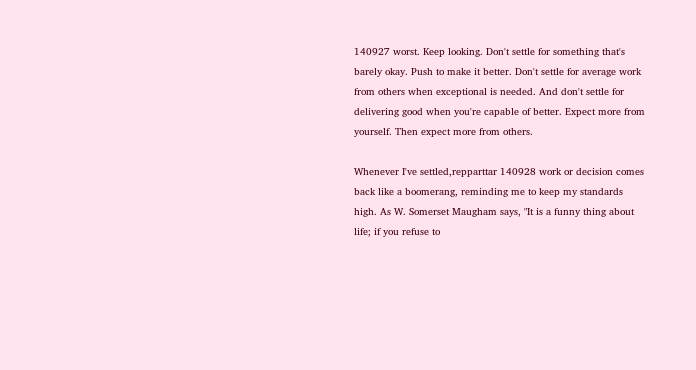140927 worst. Keep looking. Don't settle for something that's barely okay. Push to make it better. Don't settle for average work from others when exceptional is needed. And don't settle for delivering good when you're capable of better. Expect more from yourself. Then expect more from others.

Whenever I've settled,repparttar 140928 work or decision comes back like a boomerang, reminding me to keep my standards high. As W. Somerset Maugham says, "It is a funny thing about life; if you refuse to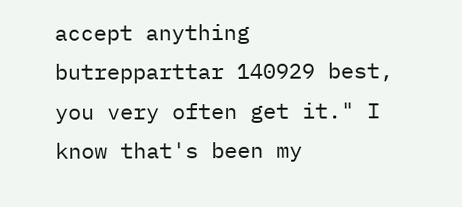accept anything butrepparttar 140929 best, you very often get it." I know that's been my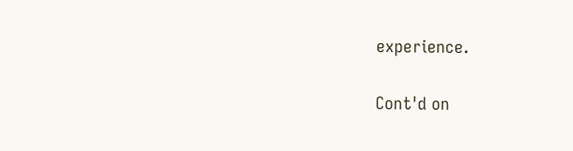experience.

Cont'd on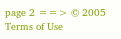page 2 ==> © 2005
Terms of Use